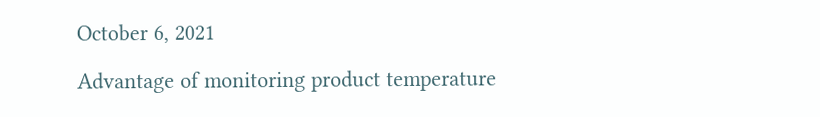October 6, 2021

Advantage of monitoring product temperature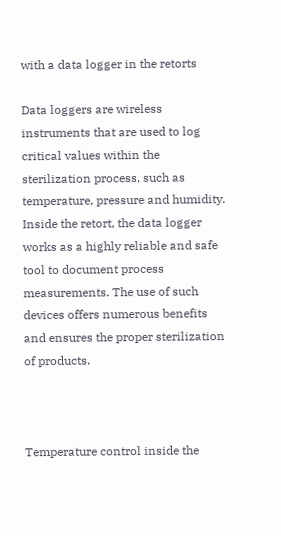with a data logger in the retorts

Data loggers are wireless instruments that are used to log critical values within the sterilization process, such as temperature, pressure and humidity. Inside the retort, the data logger works as a highly reliable and safe tool to document process measurements. The use of such devices offers numerous benefits and ensures the proper sterilization of products.



Temperature control inside the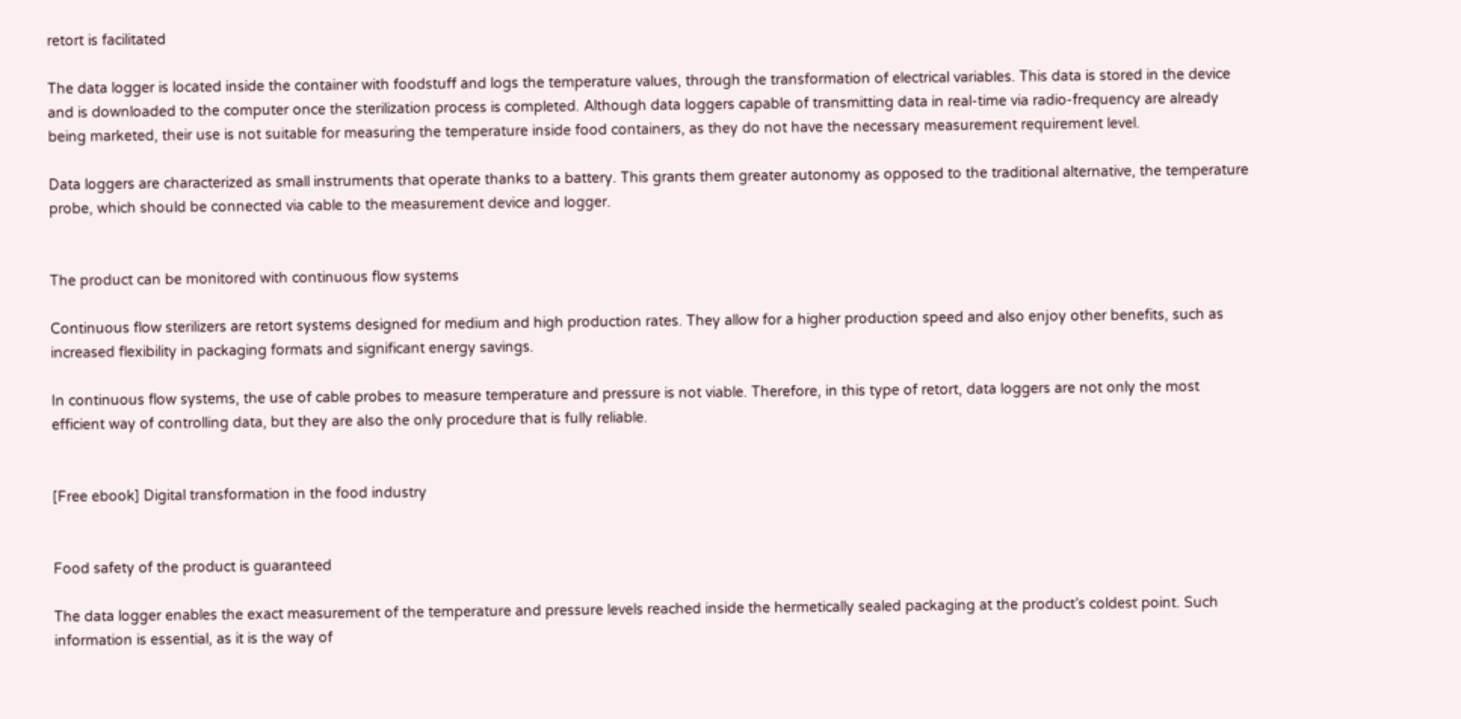retort is facilitated

The data logger is located inside the container with foodstuff and logs the temperature values, through the transformation of electrical variables. This data is stored in the device and is downloaded to the computer once the sterilization process is completed. Although data loggers capable of transmitting data in real-time via radio-frequency are already being marketed, their use is not suitable for measuring the temperature inside food containers, as they do not have the necessary measurement requirement level.

Data loggers are characterized as small instruments that operate thanks to a battery. This grants them greater autonomy as opposed to the traditional alternative, the temperature probe, which should be connected via cable to the measurement device and logger.


The product can be monitored with continuous flow systems

Continuous flow sterilizers are retort systems designed for medium and high production rates. They allow for a higher production speed and also enjoy other benefits, such as increased flexibility in packaging formats and significant energy savings.

In continuous flow systems, the use of cable probes to measure temperature and pressure is not viable. Therefore, in this type of retort, data loggers are not only the most efficient way of controlling data, but they are also the only procedure that is fully reliable.


[Free ebook] Digital transformation in the food industry


Food safety of the product is guaranteed

The data logger enables the exact measurement of the temperature and pressure levels reached inside the hermetically sealed packaging at the product’s coldest point. Such information is essential, as it is the way of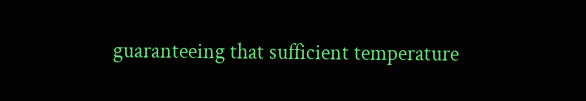guaranteeing that sufficient temperature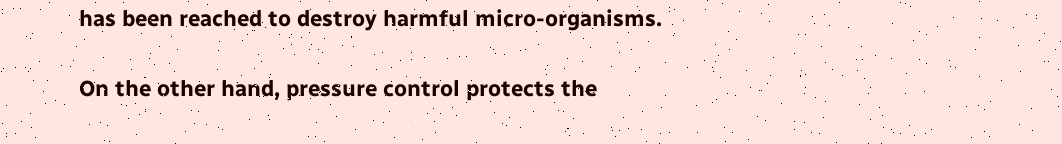has been reached to destroy harmful micro-organisms.

On the other hand, pressure control protects the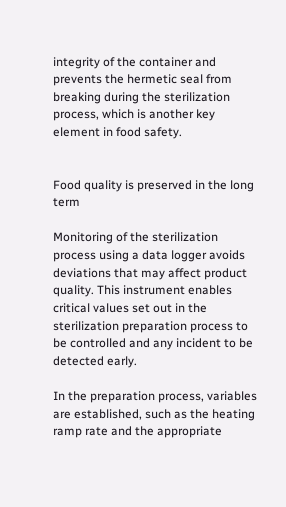integrity of the container and prevents the hermetic seal from breaking during the sterilization process, which is another key element in food safety.


Food quality is preserved in the long term

Monitoring of the sterilization process using a data logger avoids deviations that may affect product quality. This instrument enables critical values set out in the sterilization preparation process to be controlled and any incident to be detected early.

In the preparation process, variables are established, such as the heating ramp rate and the appropriate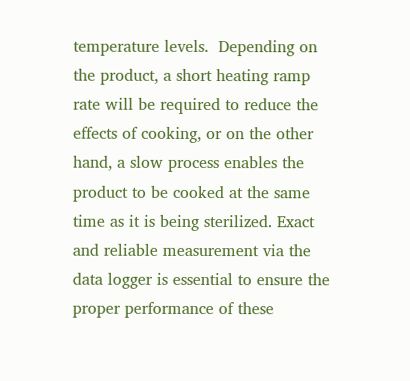temperature levels.  Depending on the product, a short heating ramp rate will be required to reduce the effects of cooking, or on the other hand, a slow process enables the product to be cooked at the same time as it is being sterilized. Exact and reliable measurement via the data logger is essential to ensure the proper performance of these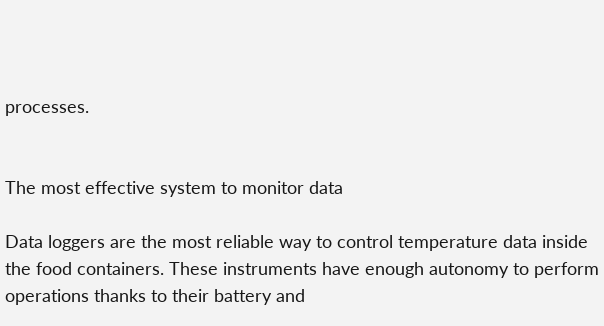processes.


The most effective system to monitor data

Data loggers are the most reliable way to control temperature data inside the food containers. These instruments have enough autonomy to perform operations thanks to their battery and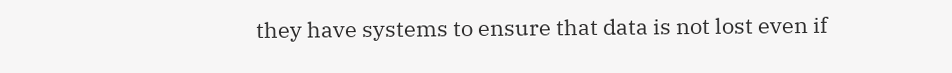they have systems to ensure that data is not lost even if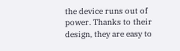the device runs out of power. Thanks to their design, they are easy to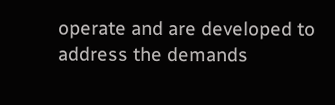operate and are developed to address the demands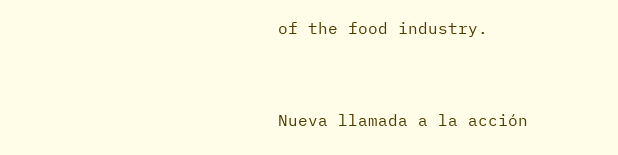of the food industry.


Nueva llamada a la acción